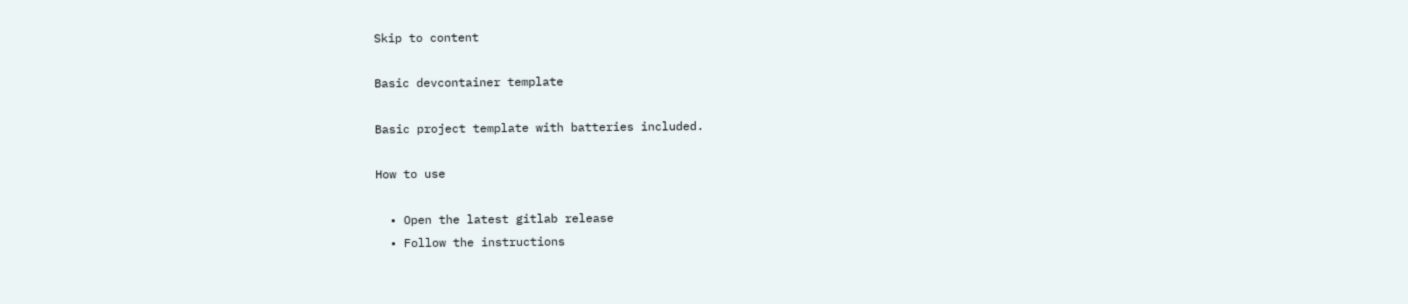Skip to content

Basic devcontainer template

Basic project template with batteries included.

How to use

  • Open the latest gitlab release
  • Follow the instructions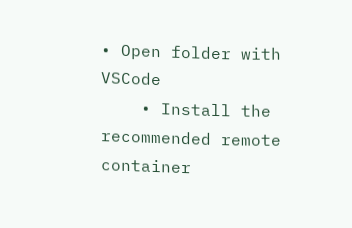• Open folder with VSCode
    • Install the recommended remote container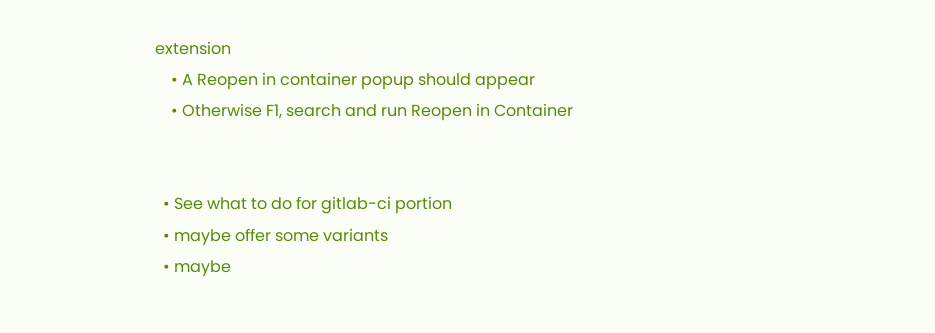extension
    • A Reopen in container popup should appear
    • Otherwise F1, search and run Reopen in Container


  • See what to do for gitlab-ci portion
  • maybe offer some variants
  • maybe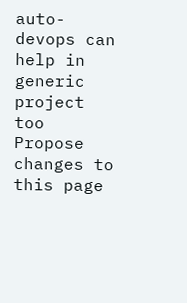auto-devops can help in generic project too
Propose changes to this page